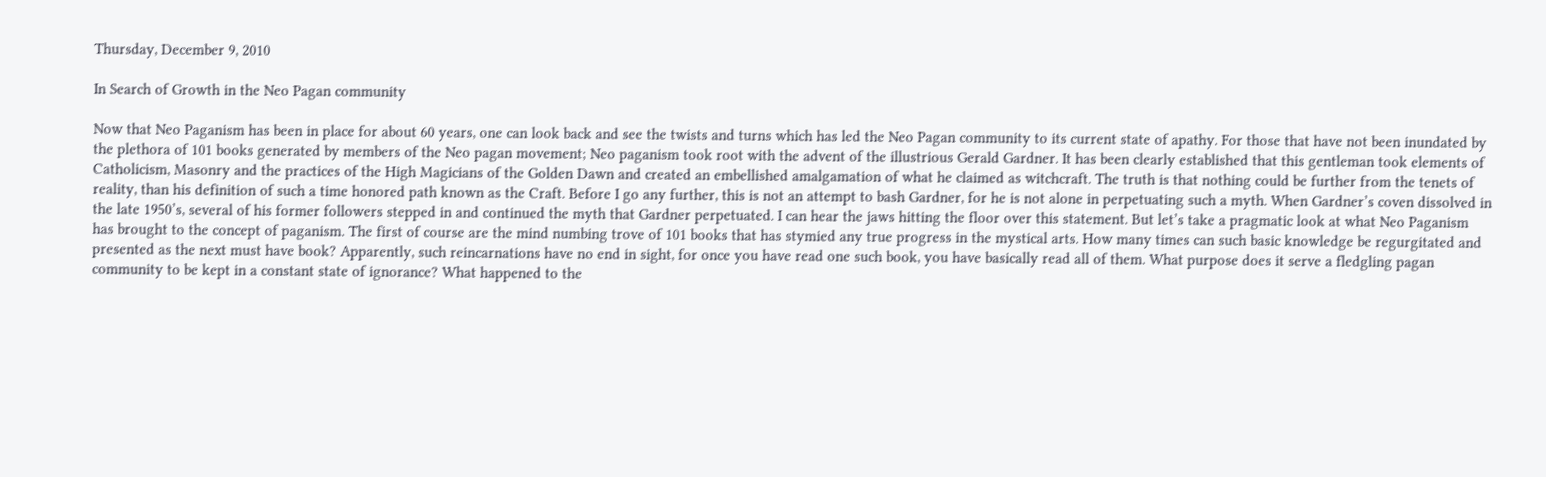Thursday, December 9, 2010

In Search of Growth in the Neo Pagan community

Now that Neo Paganism has been in place for about 60 years, one can look back and see the twists and turns which has led the Neo Pagan community to its current state of apathy. For those that have not been inundated by the plethora of 101 books generated by members of the Neo pagan movement; Neo paganism took root with the advent of the illustrious Gerald Gardner. It has been clearly established that this gentleman took elements of Catholicism, Masonry and the practices of the High Magicians of the Golden Dawn and created an embellished amalgamation of what he claimed as witchcraft. The truth is that nothing could be further from the tenets of reality, than his definition of such a time honored path known as the Craft. Before I go any further, this is not an attempt to bash Gardner, for he is not alone in perpetuating such a myth. When Gardner’s coven dissolved in the late 1950’s, several of his former followers stepped in and continued the myth that Gardner perpetuated. I can hear the jaws hitting the floor over this statement. But let’s take a pragmatic look at what Neo Paganism has brought to the concept of paganism. The first of course are the mind numbing trove of 101 books that has stymied any true progress in the mystical arts. How many times can such basic knowledge be regurgitated and presented as the next must have book? Apparently, such reincarnations have no end in sight, for once you have read one such book, you have basically read all of them. What purpose does it serve a fledgling pagan community to be kept in a constant state of ignorance? What happened to the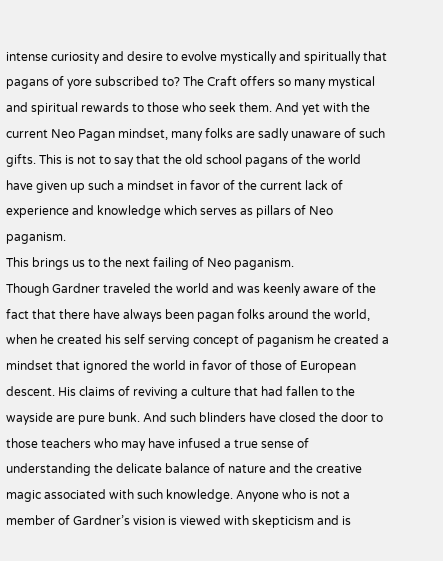intense curiosity and desire to evolve mystically and spiritually that pagans of yore subscribed to? The Craft offers so many mystical and spiritual rewards to those who seek them. And yet with the current Neo Pagan mindset, many folks are sadly unaware of such gifts. This is not to say that the old school pagans of the world have given up such a mindset in favor of the current lack of experience and knowledge which serves as pillars of Neo paganism.
This brings us to the next failing of Neo paganism.
Though Gardner traveled the world and was keenly aware of the fact that there have always been pagan folks around the world, when he created his self serving concept of paganism he created a mindset that ignored the world in favor of those of European descent. His claims of reviving a culture that had fallen to the wayside are pure bunk. And such blinders have closed the door to those teachers who may have infused a true sense of understanding the delicate balance of nature and the creative magic associated with such knowledge. Anyone who is not a member of Gardner’s vision is viewed with skepticism and is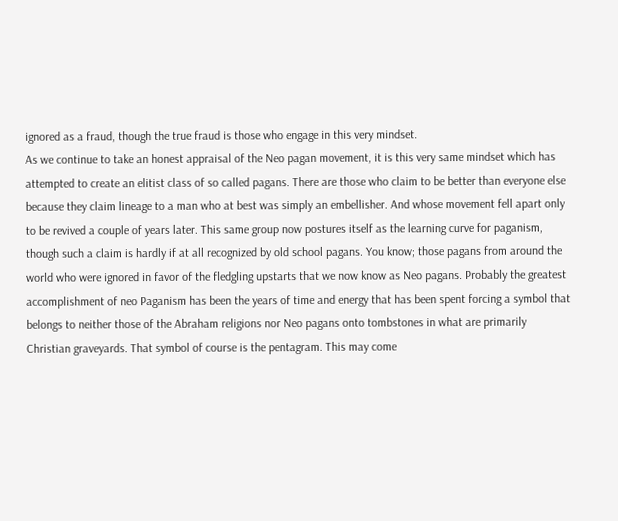ignored as a fraud, though the true fraud is those who engage in this very mindset.
As we continue to take an honest appraisal of the Neo pagan movement, it is this very same mindset which has attempted to create an elitist class of so called pagans. There are those who claim to be better than everyone else because they claim lineage to a man who at best was simply an embellisher. And whose movement fell apart only to be revived a couple of years later. This same group now postures itself as the learning curve for paganism, though such a claim is hardly if at all recognized by old school pagans. You know; those pagans from around the world who were ignored in favor of the fledgling upstarts that we now know as Neo pagans. Probably the greatest accomplishment of neo Paganism has been the years of time and energy that has been spent forcing a symbol that belongs to neither those of the Abraham religions nor Neo pagans onto tombstones in what are primarily Christian graveyards. That symbol of course is the pentagram. This may come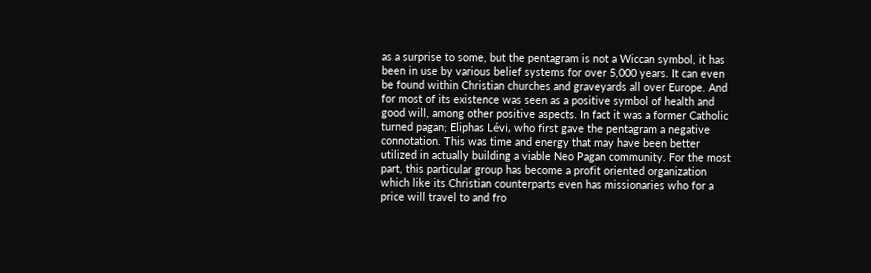as a surprise to some, but the pentagram is not a Wiccan symbol, it has been in use by various belief systems for over 5,000 years. It can even be found within Christian churches and graveyards all over Europe. And for most of its existence was seen as a positive symbol of health and good will, among other positive aspects. In fact it was a former Catholic turned pagan; Eliphas Lévi, who first gave the pentagram a negative connotation. This was time and energy that may have been better utilized in actually building a viable Neo Pagan community. For the most part, this particular group has become a profit oriented organization which like its Christian counterparts even has missionaries who for a price will travel to and fro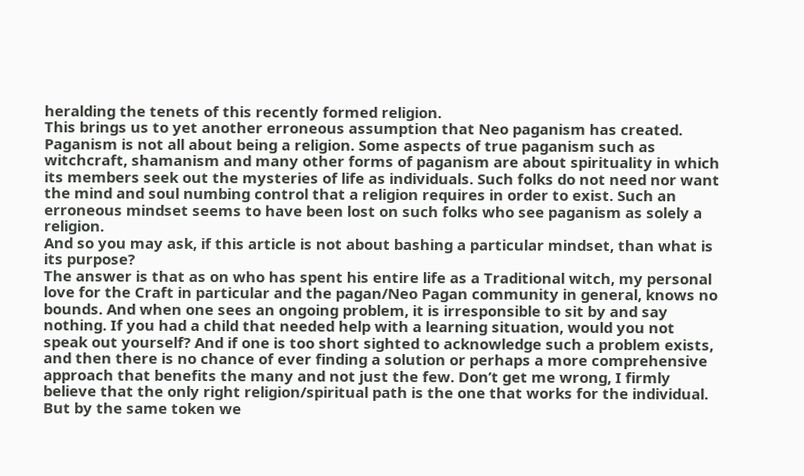heralding the tenets of this recently formed religion.
This brings us to yet another erroneous assumption that Neo paganism has created. Paganism is not all about being a religion. Some aspects of true paganism such as witchcraft, shamanism and many other forms of paganism are about spirituality in which its members seek out the mysteries of life as individuals. Such folks do not need nor want the mind and soul numbing control that a religion requires in order to exist. Such an erroneous mindset seems to have been lost on such folks who see paganism as solely a religion.
And so you may ask, if this article is not about bashing a particular mindset, than what is its purpose?
The answer is that as on who has spent his entire life as a Traditional witch, my personal love for the Craft in particular and the pagan/Neo Pagan community in general, knows no bounds. And when one sees an ongoing problem, it is irresponsible to sit by and say nothing. If you had a child that needed help with a learning situation, would you not speak out yourself? And if one is too short sighted to acknowledge such a problem exists, and then there is no chance of ever finding a solution or perhaps a more comprehensive approach that benefits the many and not just the few. Don’t get me wrong, I firmly believe that the only right religion/spiritual path is the one that works for the individual.
But by the same token we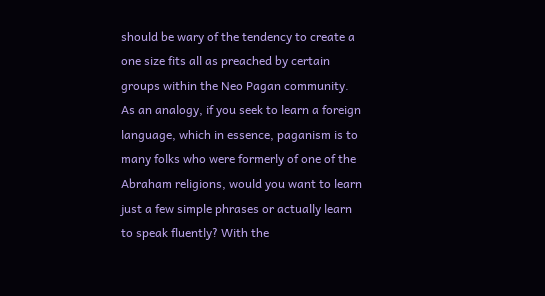should be wary of the tendency to create a one size fits all as preached by certain groups within the Neo Pagan community.
As an analogy, if you seek to learn a foreign language, which in essence, paganism is to many folks who were formerly of one of the Abraham religions, would you want to learn just a few simple phrases or actually learn to speak fluently? With the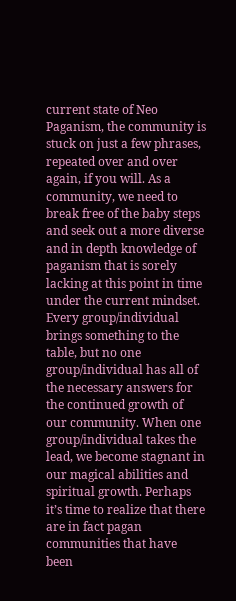current state of Neo Paganism, the community is stuck on just a few phrases, repeated over and over again, if you will. As a community, we need to break free of the baby steps and seek out a more diverse and in depth knowledge of paganism that is sorely lacking at this point in time under the current mindset.
Every group/individual brings something to the table, but no one group/individual has all of the necessary answers for the continued growth of our community. When one group/individual takes the lead, we become stagnant in our magical abilities and spiritual growth. Perhaps it’s time to realize that there are in fact pagan communities that have been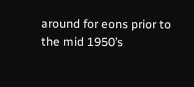around for eons prior to the mid 1950’s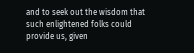and to seek out the wisdom that such enlightened folks could provide us, given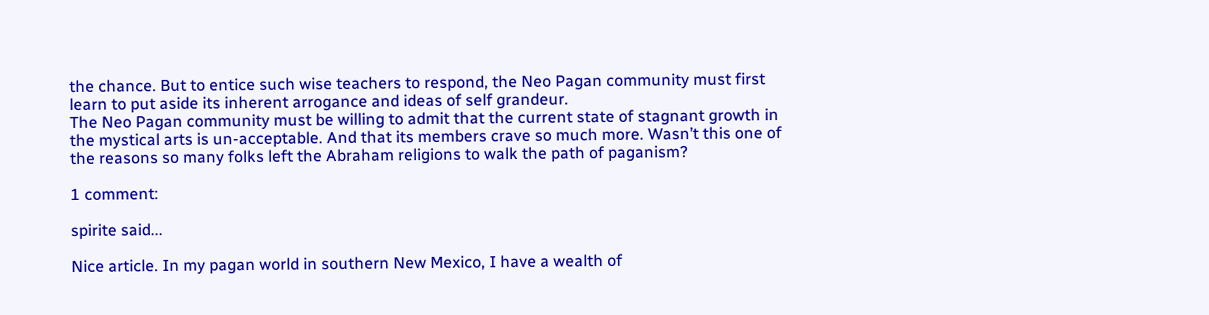the chance. But to entice such wise teachers to respond, the Neo Pagan community must first learn to put aside its inherent arrogance and ideas of self grandeur.
The Neo Pagan community must be willing to admit that the current state of stagnant growth in the mystical arts is un-acceptable. And that its members crave so much more. Wasn’t this one of the reasons so many folks left the Abraham religions to walk the path of paganism?

1 comment:

spirite said...

Nice article. In my pagan world in southern New Mexico, I have a wealth of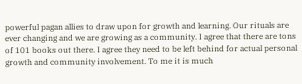powerful pagan allies to draw upon for growth and learning. Our rituals are ever changing and we are growing as a community. I agree that there are tons of 101 books out there. I agree they need to be left behind for actual personal growth and community involvement. To me it is much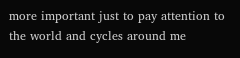more important just to pay attention to the world and cycles around me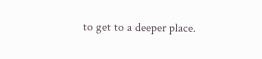to get to a deeper place.